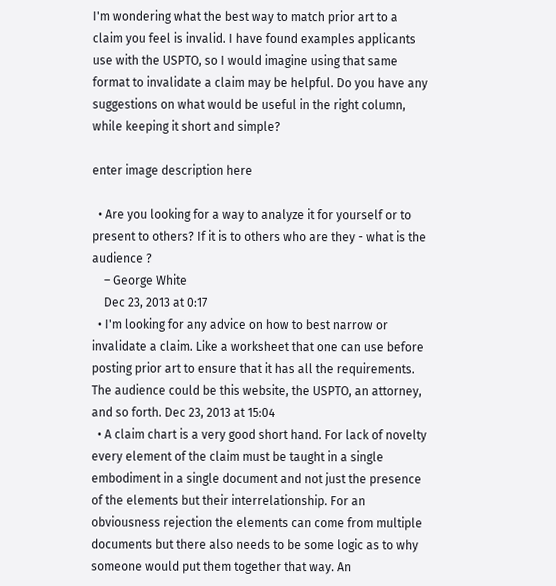I'm wondering what the best way to match prior art to a claim you feel is invalid. I have found examples applicants use with the USPTO, so I would imagine using that same format to invalidate a claim may be helpful. Do you have any suggestions on what would be useful in the right column, while keeping it short and simple?

enter image description here

  • Are you looking for a way to analyze it for yourself or to present to others? If it is to others who are they - what is the audience ?
    – George White
    Dec 23, 2013 at 0:17
  • I'm looking for any advice on how to best narrow or invalidate a claim. Like a worksheet that one can use before posting prior art to ensure that it has all the requirements. The audience could be this website, the USPTO, an attorney, and so forth. Dec 23, 2013 at 15:04
  • A claim chart is a very good short hand. For lack of novelty every element of the claim must be taught in a single embodiment in a single document and not just the presence of the elements but their interrelationship. For an obviousness rejection the elements can come from multiple documents but there also needs to be some logic as to why someone would put them together that way. An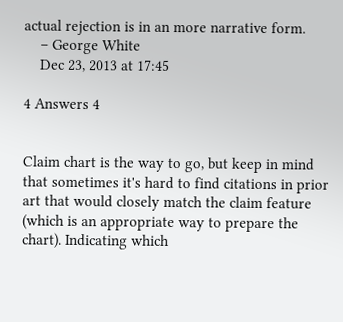actual rejection is in an more narrative form.
    – George White
    Dec 23, 2013 at 17:45

4 Answers 4


Claim chart is the way to go, but keep in mind that sometimes it's hard to find citations in prior art that would closely match the claim feature (which is an appropriate way to prepare the chart). Indicating which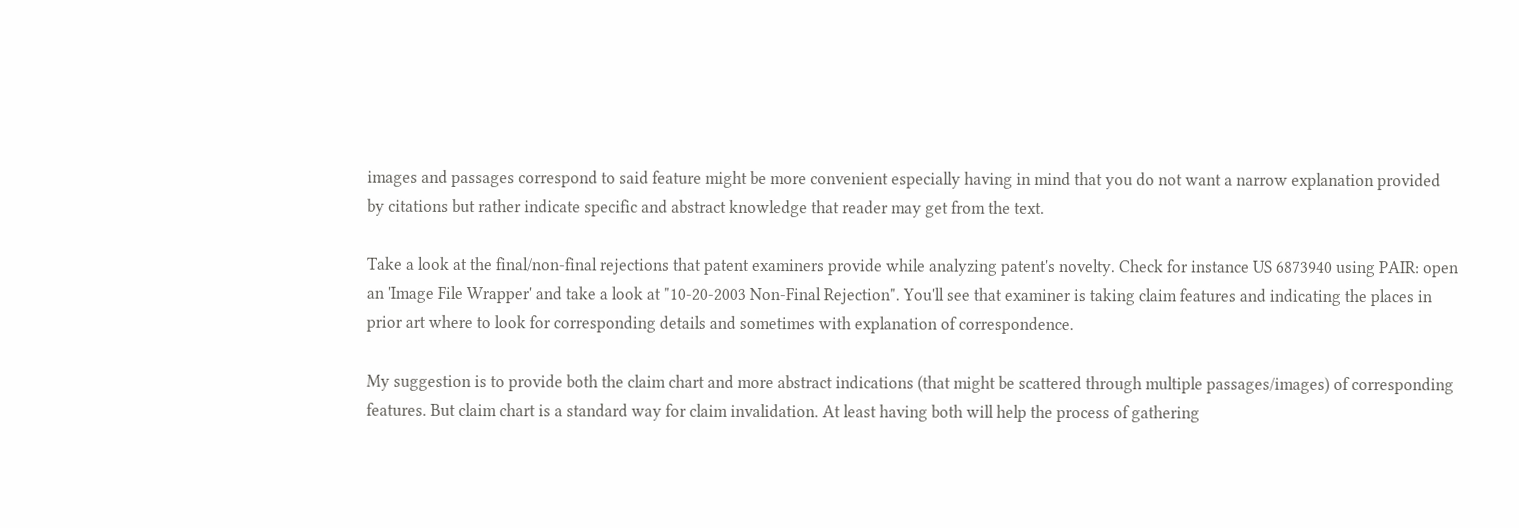images and passages correspond to said feature might be more convenient especially having in mind that you do not want a narrow explanation provided by citations but rather indicate specific and abstract knowledge that reader may get from the text.

Take a look at the final/non-final rejections that patent examiners provide while analyzing patent's novelty. Check for instance US 6873940 using PAIR: open an 'Image File Wrapper' and take a look at "10-20-2003 Non-Final Rejection". You'll see that examiner is taking claim features and indicating the places in prior art where to look for corresponding details and sometimes with explanation of correspondence.

My suggestion is to provide both the claim chart and more abstract indications (that might be scattered through multiple passages/images) of corresponding features. But claim chart is a standard way for claim invalidation. At least having both will help the process of gathering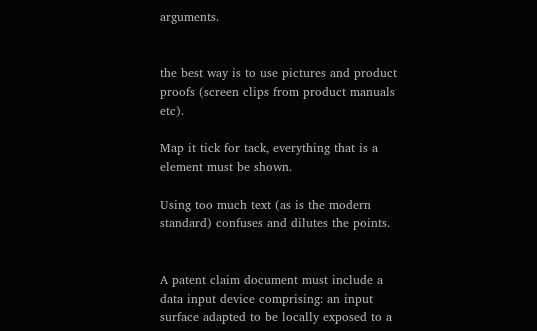arguments.


the best way is to use pictures and product proofs (screen clips from product manuals etc).

Map it tick for tack, everything that is a element must be shown.

Using too much text (as is the modern standard) confuses and dilutes the points.


A patent claim document must include a data input device comprising: an input surface adapted to be locally exposed to a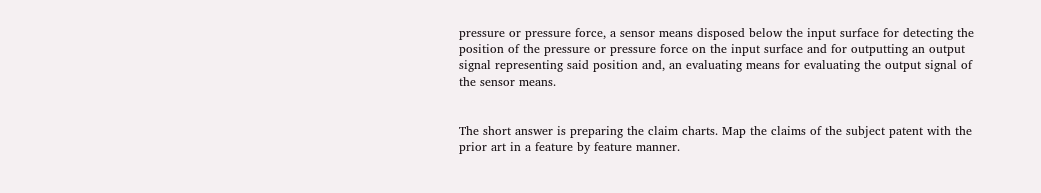pressure or pressure force, a sensor means disposed below the input surface for detecting the position of the pressure or pressure force on the input surface and for outputting an output signal representing said position and, an evaluating means for evaluating the output signal of the sensor means.


The short answer is preparing the claim charts. Map the claims of the subject patent with the prior art in a feature by feature manner.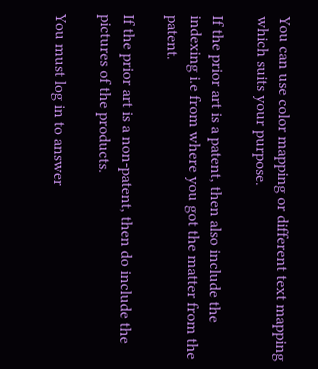You can use color mapping or different text mapping which suits your purpose.

If the prior art is a patent, then also include the indexing i.e from where you got the matter from the patent.

If the prior art is a non-patent, then do include the pictures of the products.

You must log in to answer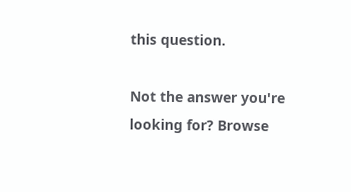this question.

Not the answer you're looking for? Browse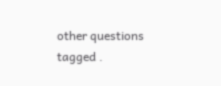other questions tagged .